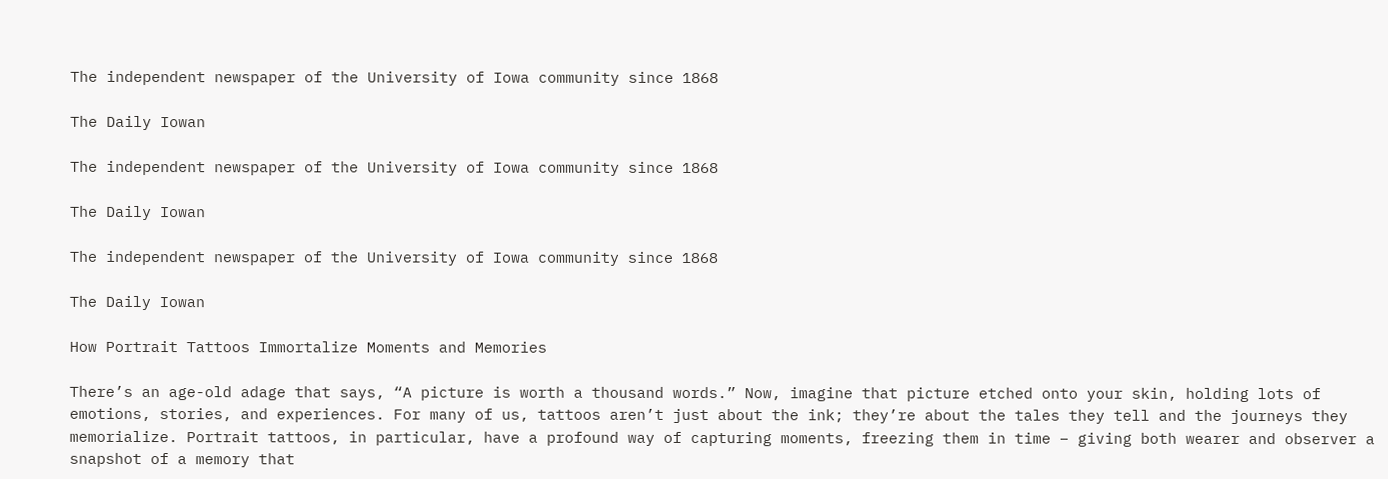The independent newspaper of the University of Iowa community since 1868

The Daily Iowan

The independent newspaper of the University of Iowa community since 1868

The Daily Iowan

The independent newspaper of the University of Iowa community since 1868

The Daily Iowan

How Portrait Tattoos Immortalize Moments and Memories

There’s an age-old adage that says, “A picture is worth a thousand words.” Now, imagine that picture etched onto your skin, holding lots of emotions, stories, and experiences. For many of us, tattoos aren’t just about the ink; they’re about the tales they tell and the journeys they memorialize. Portrait tattoos, in particular, have a profound way of capturing moments, freezing them in time – giving both wearer and observer a snapshot of a memory that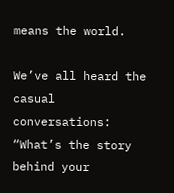means the world.

We’ve all heard the casual conversations: “What’s the story behind your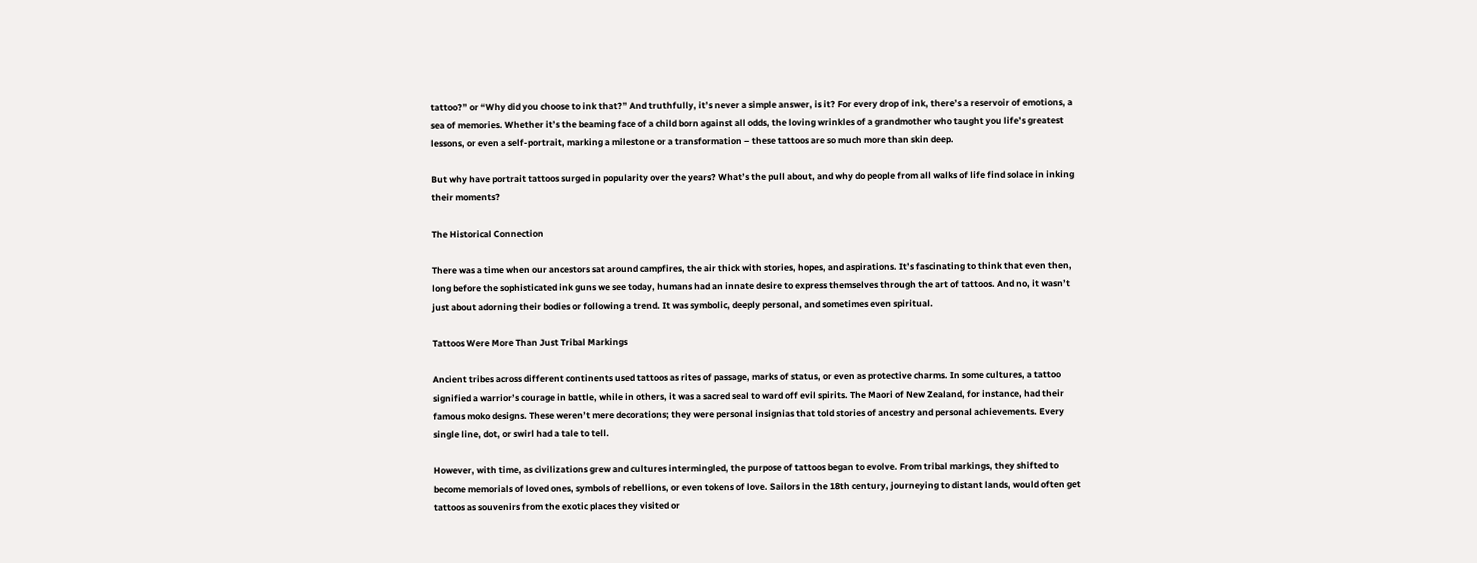tattoo?” or “Why did you choose to ink that?” And truthfully, it’s never a simple answer, is it? For every drop of ink, there’s a reservoir of emotions, a sea of memories. Whether it’s the beaming face of a child born against all odds, the loving wrinkles of a grandmother who taught you life’s greatest lessons, or even a self-portrait, marking a milestone or a transformation – these tattoos are so much more than skin deep.

But why have portrait tattoos surged in popularity over the years? What’s the pull about, and why do people from all walks of life find solace in inking their moments?

The Historical Connection

There was a time when our ancestors sat around campfires, the air thick with stories, hopes, and aspirations. It’s fascinating to think that even then, long before the sophisticated ink guns we see today, humans had an innate desire to express themselves through the art of tattoos. And no, it wasn’t just about adorning their bodies or following a trend. It was symbolic, deeply personal, and sometimes even spiritual.

Tattoos Were More Than Just Tribal Markings

Ancient tribes across different continents used tattoos as rites of passage, marks of status, or even as protective charms. In some cultures, a tattoo signified a warrior’s courage in battle, while in others, it was a sacred seal to ward off evil spirits. The Maori of New Zealand, for instance, had their famous moko designs. These weren’t mere decorations; they were personal insignias that told stories of ancestry and personal achievements. Every single line, dot, or swirl had a tale to tell.

However, with time, as civilizations grew and cultures intermingled, the purpose of tattoos began to evolve. From tribal markings, they shifted to become memorials of loved ones, symbols of rebellions, or even tokens of love. Sailors in the 18th century, journeying to distant lands, would often get tattoos as souvenirs from the exotic places they visited or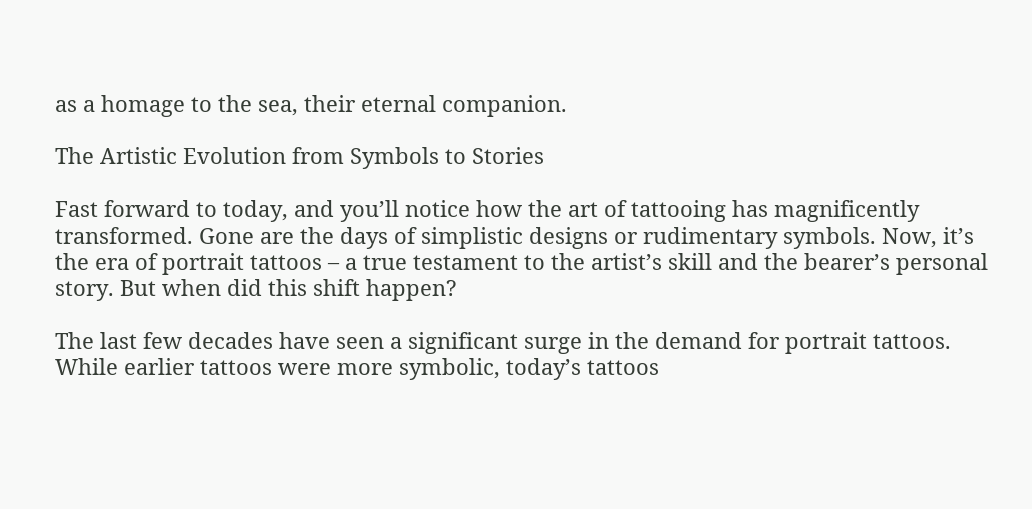as a homage to the sea, their eternal companion.

The Artistic Evolution from Symbols to Stories

Fast forward to today, and you’ll notice how the art of tattooing has magnificently transformed. Gone are the days of simplistic designs or rudimentary symbols. Now, it’s the era of portrait tattoos – a true testament to the artist’s skill and the bearer’s personal story. But when did this shift happen?

The last few decades have seen a significant surge in the demand for portrait tattoos. While earlier tattoos were more symbolic, today’s tattoos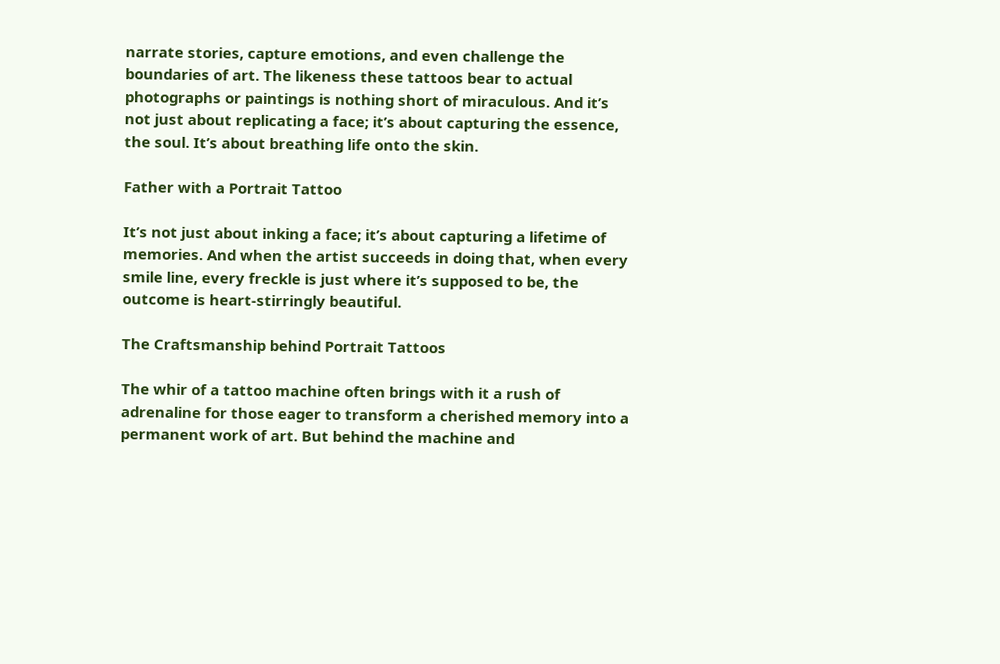narrate stories, capture emotions, and even challenge the boundaries of art. The likeness these tattoos bear to actual photographs or paintings is nothing short of miraculous. And it’s not just about replicating a face; it’s about capturing the essence, the soul. It’s about breathing life onto the skin.

Father with a Portrait Tattoo

It’s not just about inking a face; it’s about capturing a lifetime of memories. And when the artist succeeds in doing that, when every smile line, every freckle is just where it’s supposed to be, the outcome is heart-stirringly beautiful.

The Craftsmanship behind Portrait Tattoos

The whir of a tattoo machine often brings with it a rush of adrenaline for those eager to transform a cherished memory into a permanent work of art. But behind the machine and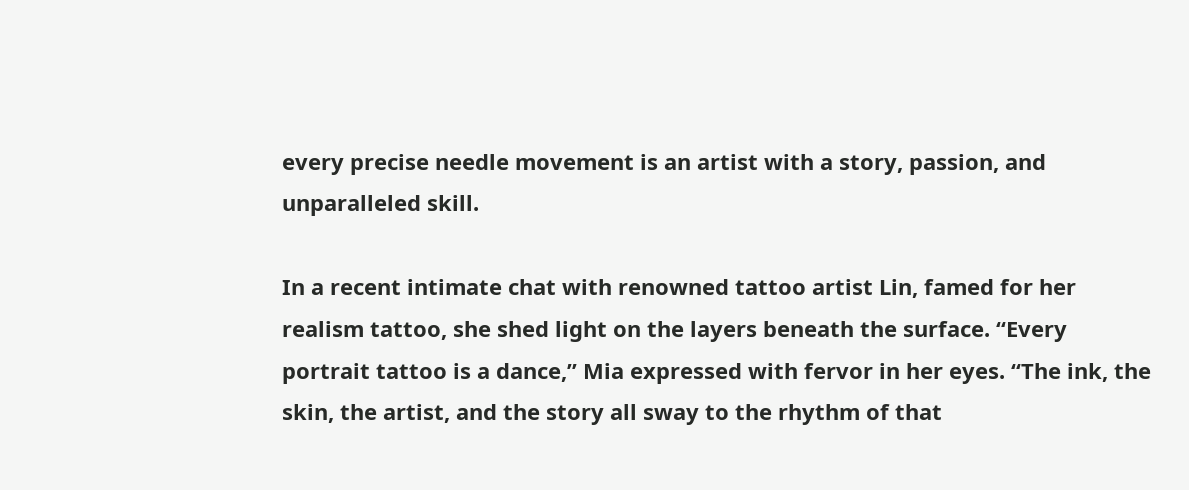every precise needle movement is an artist with a story, passion, and unparalleled skill.

In a recent intimate chat with renowned tattoo artist Lin, famed for her realism tattoo, she shed light on the layers beneath the surface. “Every portrait tattoo is a dance,” Mia expressed with fervor in her eyes. “The ink, the skin, the artist, and the story all sway to the rhythm of that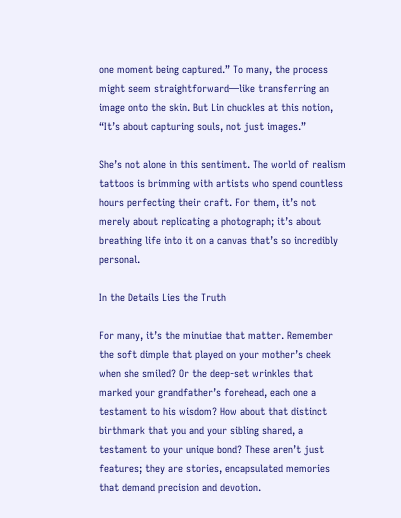one moment being captured.” To many, the process might seem straightforward—like transferring an image onto the skin. But Lin chuckles at this notion, “It’s about capturing souls, not just images.”

She’s not alone in this sentiment. The world of realism tattoos is brimming with artists who spend countless hours perfecting their craft. For them, it’s not merely about replicating a photograph; it’s about breathing life into it on a canvas that’s so incredibly personal.

In the Details Lies the Truth

For many, it’s the minutiae that matter. Remember the soft dimple that played on your mother’s cheek when she smiled? Or the deep-set wrinkles that marked your grandfather’s forehead, each one a testament to his wisdom? How about that distinct birthmark that you and your sibling shared, a testament to your unique bond? These aren’t just features; they are stories, encapsulated memories that demand precision and devotion.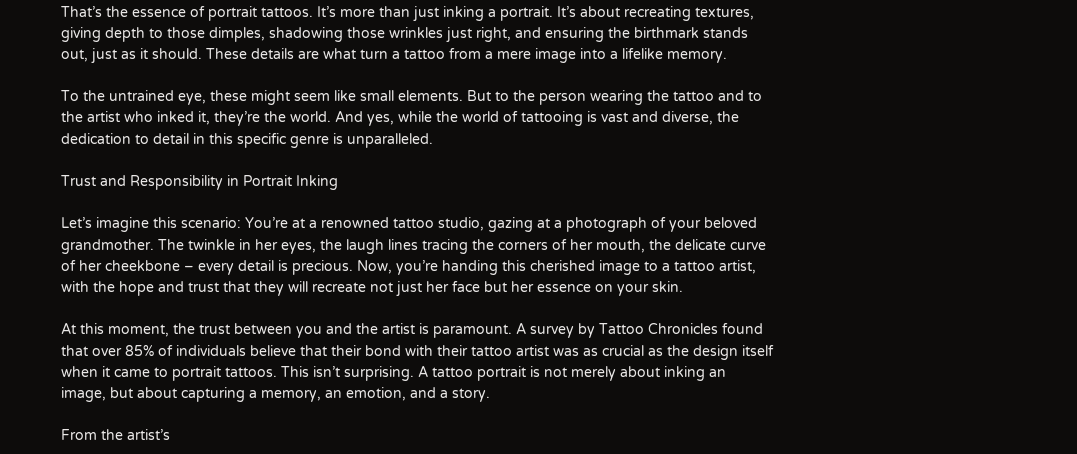That’s the essence of portrait tattoos. It’s more than just inking a portrait. It’s about recreating textures, giving depth to those dimples, shadowing those wrinkles just right, and ensuring the birthmark stands out, just as it should. These details are what turn a tattoo from a mere image into a lifelike memory.

To the untrained eye, these might seem like small elements. But to the person wearing the tattoo and to the artist who inked it, they’re the world. And yes, while the world of tattooing is vast and diverse, the dedication to detail in this specific genre is unparalleled.

Trust and Responsibility in Portrait Inking

Let’s imagine this scenario: You’re at a renowned tattoo studio, gazing at a photograph of your beloved grandmother. The twinkle in her eyes, the laugh lines tracing the corners of her mouth, the delicate curve of her cheekbone – every detail is precious. Now, you’re handing this cherished image to a tattoo artist, with the hope and trust that they will recreate not just her face but her essence on your skin.

At this moment, the trust between you and the artist is paramount. A survey by Tattoo Chronicles found that over 85% of individuals believe that their bond with their tattoo artist was as crucial as the design itself when it came to portrait tattoos. This isn’t surprising. A tattoo portrait is not merely about inking an image, but about capturing a memory, an emotion, and a story.

From the artist’s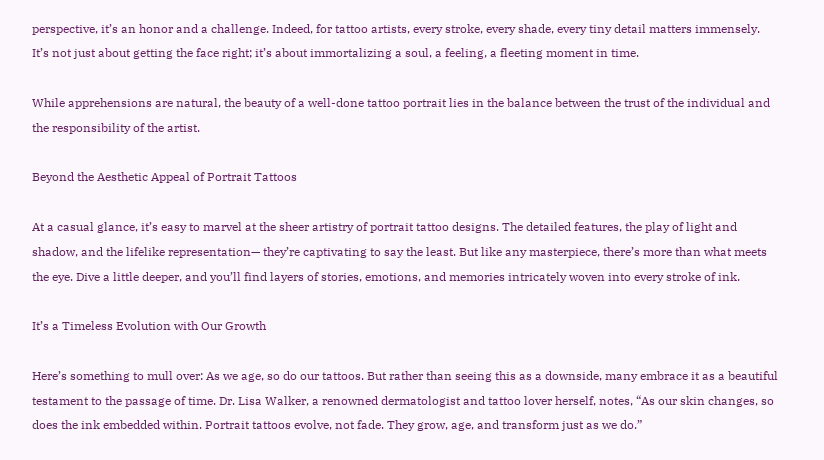perspective, it’s an honor and a challenge. Indeed, for tattoo artists, every stroke, every shade, every tiny detail matters immensely. It’s not just about getting the face right; it’s about immortalizing a soul, a feeling, a fleeting moment in time.

While apprehensions are natural, the beauty of a well-done tattoo portrait lies in the balance between the trust of the individual and the responsibility of the artist.

Beyond the Aesthetic Appeal of Portrait Tattoos

At a casual glance, it’s easy to marvel at the sheer artistry of portrait tattoo designs. The detailed features, the play of light and shadow, and the lifelike representation— they’re captivating to say the least. But like any masterpiece, there’s more than what meets the eye. Dive a little deeper, and you’ll find layers of stories, emotions, and memories intricately woven into every stroke of ink.

It’s a Timeless Evolution with Our Growth

Here’s something to mull over: As we age, so do our tattoos. But rather than seeing this as a downside, many embrace it as a beautiful testament to the passage of time. Dr. Lisa Walker, a renowned dermatologist and tattoo lover herself, notes, “As our skin changes, so does the ink embedded within. Portrait tattoos evolve, not fade. They grow, age, and transform just as we do.”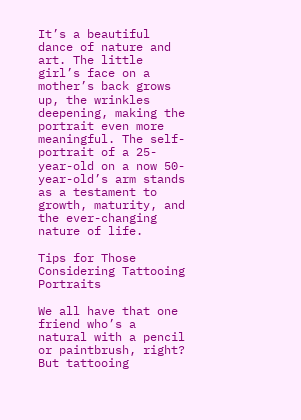It’s a beautiful dance of nature and art. The little girl’s face on a mother’s back grows up, the wrinkles deepening, making the portrait even more meaningful. The self-portrait of a 25-year-old on a now 50-year-old’s arm stands as a testament to growth, maturity, and the ever-changing nature of life.

Tips for Those Considering Tattooing Portraits

We all have that one friend who’s a natural with a pencil or paintbrush, right? But tattooing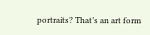portraits? That’s an art form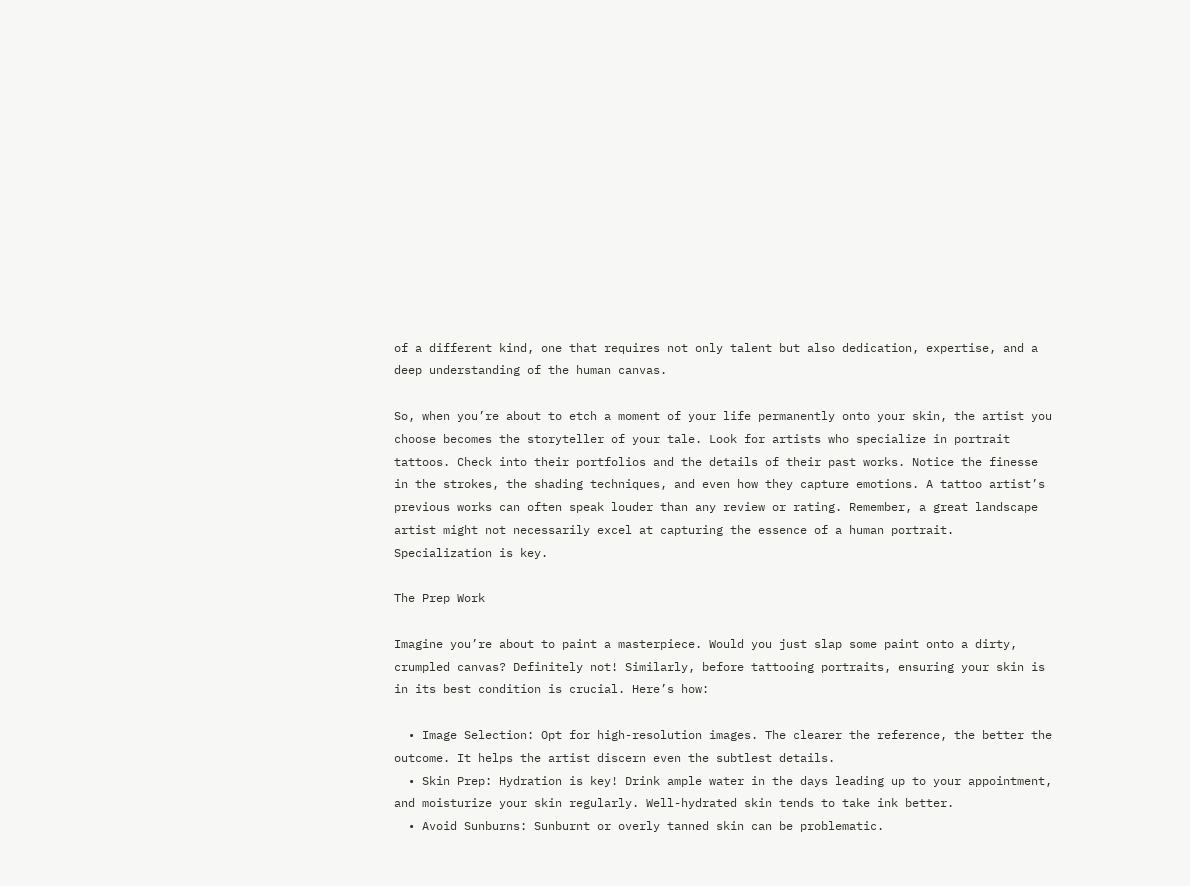of a different kind, one that requires not only talent but also dedication, expertise, and a deep understanding of the human canvas.

So, when you’re about to etch a moment of your life permanently onto your skin, the artist you choose becomes the storyteller of your tale. Look for artists who specialize in portrait tattoos. Check into their portfolios and the details of their past works. Notice the finesse in the strokes, the shading techniques, and even how they capture emotions. A tattoo artist’s previous works can often speak louder than any review or rating. Remember, a great landscape artist might not necessarily excel at capturing the essence of a human portrait. Specialization is key.

The Prep Work

Imagine you’re about to paint a masterpiece. Would you just slap some paint onto a dirty, crumpled canvas? Definitely not! Similarly, before tattooing portraits, ensuring your skin is in its best condition is crucial. Here’s how:

  • Image Selection: Opt for high-resolution images. The clearer the reference, the better the outcome. It helps the artist discern even the subtlest details.
  • Skin Prep: Hydration is key! Drink ample water in the days leading up to your appointment, and moisturize your skin regularly. Well-hydrated skin tends to take ink better.
  • Avoid Sunburns: Sunburnt or overly tanned skin can be problematic.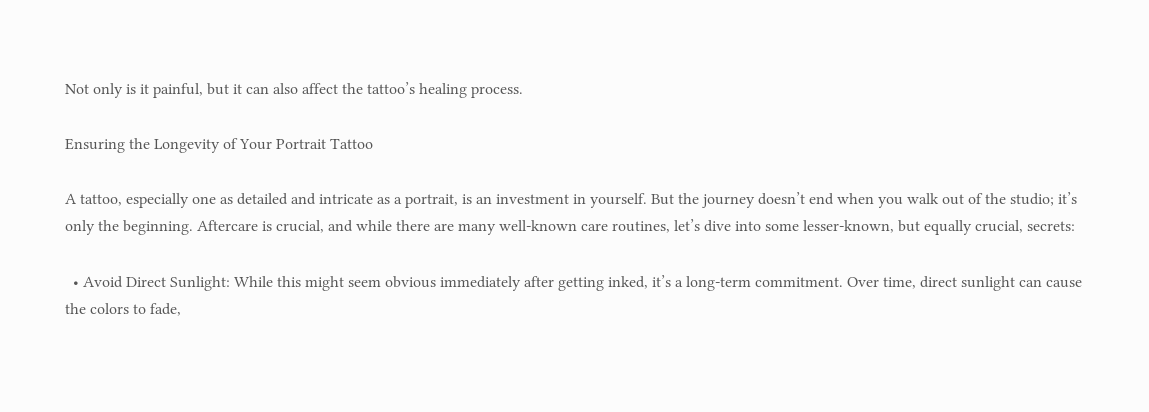Not only is it painful, but it can also affect the tattoo’s healing process.

Ensuring the Longevity of Your Portrait Tattoo

A tattoo, especially one as detailed and intricate as a portrait, is an investment in yourself. But the journey doesn’t end when you walk out of the studio; it’s only the beginning. Aftercare is crucial, and while there are many well-known care routines, let’s dive into some lesser-known, but equally crucial, secrets:

  • Avoid Direct Sunlight: While this might seem obvious immediately after getting inked, it’s a long-term commitment. Over time, direct sunlight can cause the colors to fade,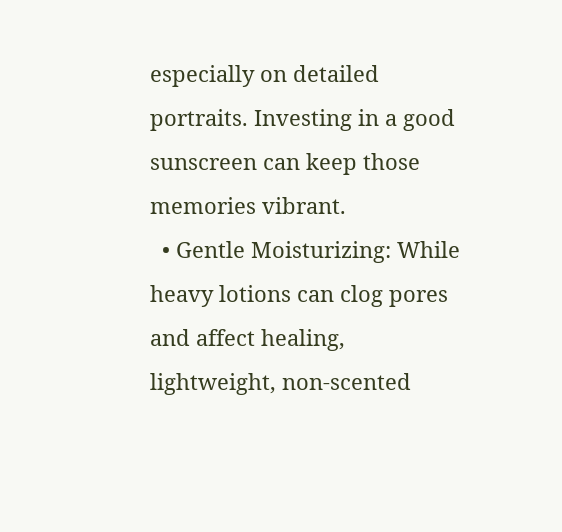especially on detailed portraits. Investing in a good sunscreen can keep those memories vibrant.
  • Gentle Moisturizing: While heavy lotions can clog pores and affect healing, lightweight, non-scented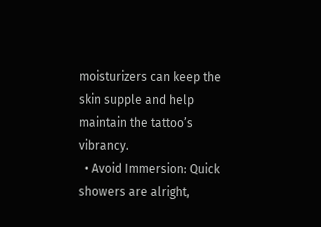moisturizers can keep the skin supple and help maintain the tattoo’s vibrancy.
  • Avoid Immersion: Quick showers are alright,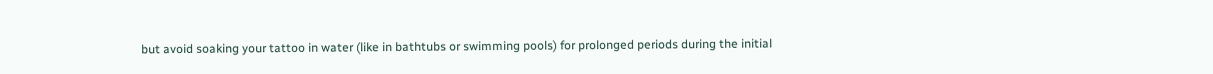but avoid soaking your tattoo in water (like in bathtubs or swimming pools) for prolonged periods during the initial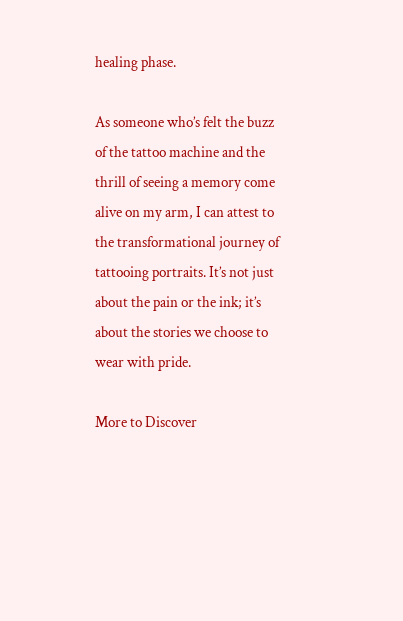healing phase.

As someone who’s felt the buzz of the tattoo machine and the thrill of seeing a memory come alive on my arm, I can attest to the transformational journey of tattooing portraits. It’s not just about the pain or the ink; it’s about the stories we choose to wear with pride.

More to Discover